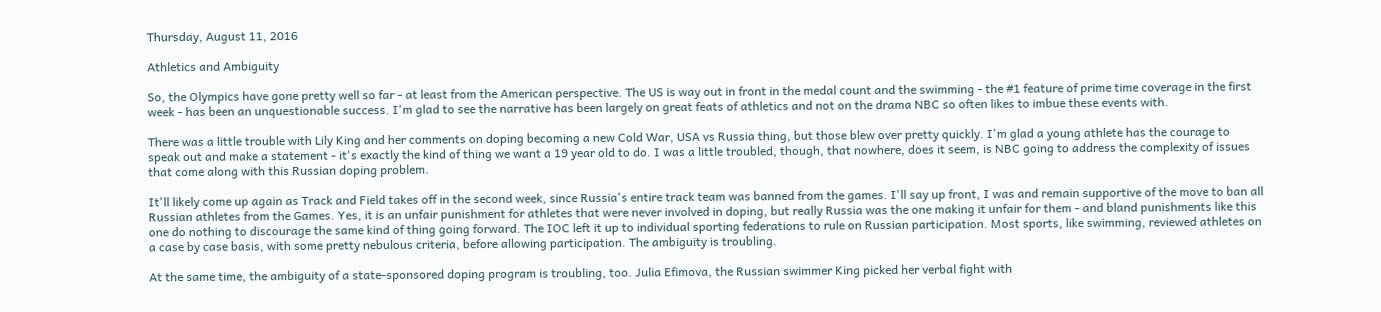Thursday, August 11, 2016

Athletics and Ambiguity

So, the Olympics have gone pretty well so far - at least from the American perspective. The US is way out in front in the medal count and the swimming - the #1 feature of prime time coverage in the first week - has been an unquestionable success. I'm glad to see the narrative has been largely on great feats of athletics and not on the drama NBC so often likes to imbue these events with.

There was a little trouble with Lily King and her comments on doping becoming a new Cold War, USA vs Russia thing, but those blew over pretty quickly. I'm glad a young athlete has the courage to speak out and make a statement - it's exactly the kind of thing we want a 19 year old to do. I was a little troubled, though, that nowhere, does it seem, is NBC going to address the complexity of issues that come along with this Russian doping problem.

It'll likely come up again as Track and Field takes off in the second week, since Russia's entire track team was banned from the games. I'll say up front, I was and remain supportive of the move to ban all Russian athletes from the Games. Yes, it is an unfair punishment for athletes that were never involved in doping, but really Russia was the one making it unfair for them - and bland punishments like this one do nothing to discourage the same kind of thing going forward. The IOC left it up to individual sporting federations to rule on Russian participation. Most sports, like swimming, reviewed athletes on a case by case basis, with some pretty nebulous criteria, before allowing participation. The ambiguity is troubling.

At the same time, the ambiguity of a state-sponsored doping program is troubling, too. Julia Efimova, the Russian swimmer King picked her verbal fight with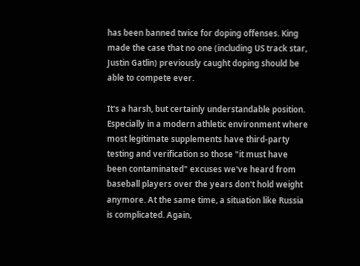has been banned twice for doping offenses. King made the case that no one (including US track star, Justin Gatlin) previously caught doping should be able to compete ever.

It's a harsh, but certainly understandable position. Especially in a modern athletic environment where most legitimate supplements have third-party testing and verification so those "it must have been contaminated" excuses we've heard from baseball players over the years don't hold weight anymore. At the same time, a situation like Russia is complicated. Again,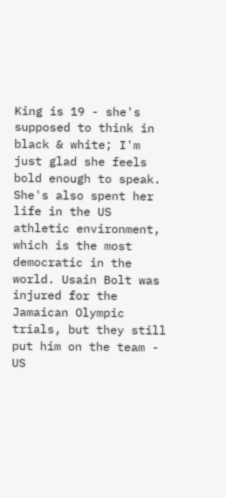King is 19 - she's supposed to think in black & white; I'm just glad she feels bold enough to speak. She's also spent her life in the US athletic environment, which is the most democratic in the world. Usain Bolt was injured for the Jamaican Olympic trials, but they still put him on the team - US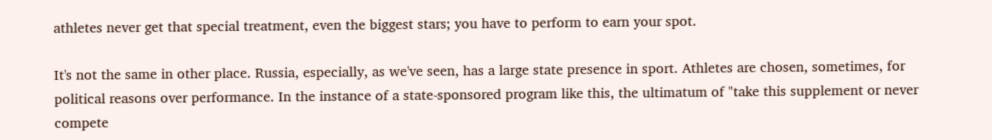athletes never get that special treatment, even the biggest stars; you have to perform to earn your spot.

It's not the same in other place. Russia, especially, as we've seen, has a large state presence in sport. Athletes are chosen, sometimes, for political reasons over performance. In the instance of a state-sponsored program like this, the ultimatum of "take this supplement or never compete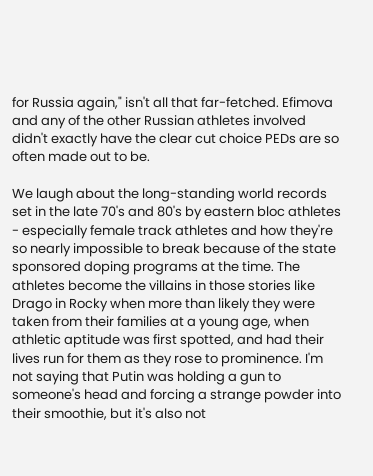for Russia again," isn't all that far-fetched. Efimova and any of the other Russian athletes involved didn't exactly have the clear cut choice PEDs are so often made out to be.

We laugh about the long-standing world records set in the late 70's and 80's by eastern bloc athletes - especially female track athletes and how they're so nearly impossible to break because of the state sponsored doping programs at the time. The athletes become the villains in those stories like Drago in Rocky when more than likely they were taken from their families at a young age, when athletic aptitude was first spotted, and had their lives run for them as they rose to prominence. I'm not saying that Putin was holding a gun to someone's head and forcing a strange powder into their smoothie, but it's also not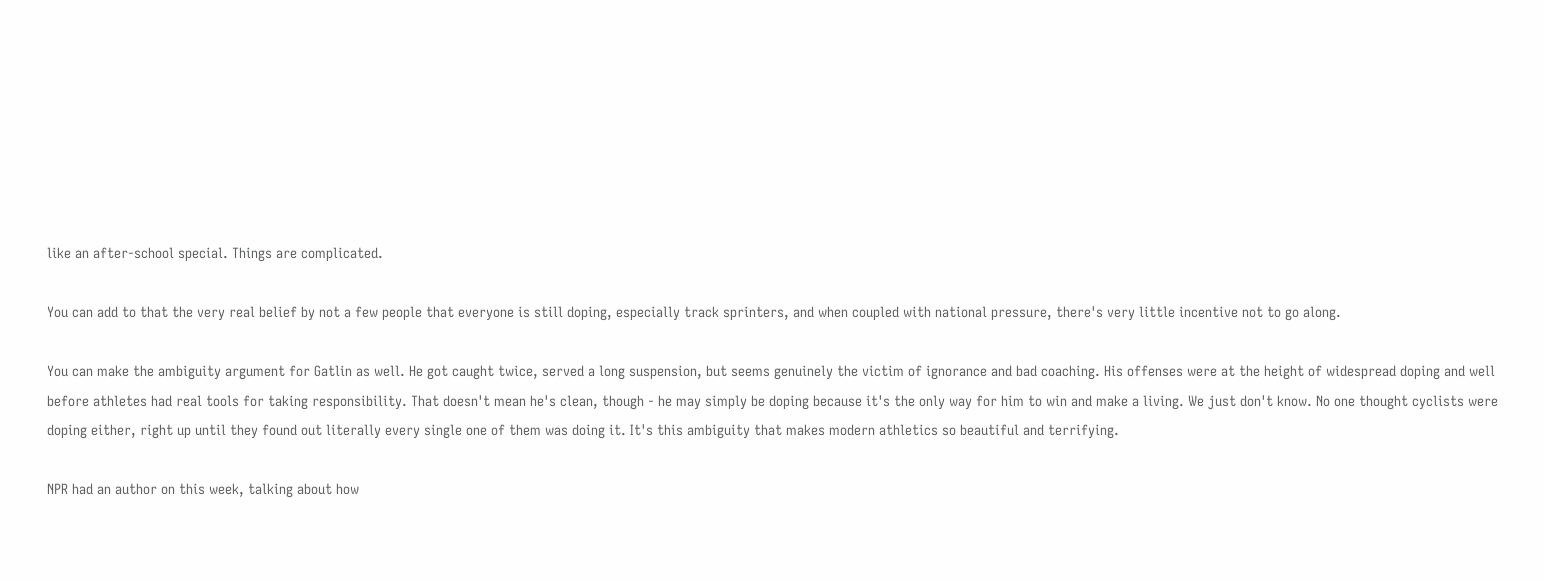like an after-school special. Things are complicated.

You can add to that the very real belief by not a few people that everyone is still doping, especially track sprinters, and when coupled with national pressure, there's very little incentive not to go along.

You can make the ambiguity argument for Gatlin as well. He got caught twice, served a long suspension, but seems genuinely the victim of ignorance and bad coaching. His offenses were at the height of widespread doping and well before athletes had real tools for taking responsibility. That doesn't mean he's clean, though - he may simply be doping because it's the only way for him to win and make a living. We just don't know. No one thought cyclists were doping either, right up until they found out literally every single one of them was doing it. It's this ambiguity that makes modern athletics so beautiful and terrifying.

NPR had an author on this week, talking about how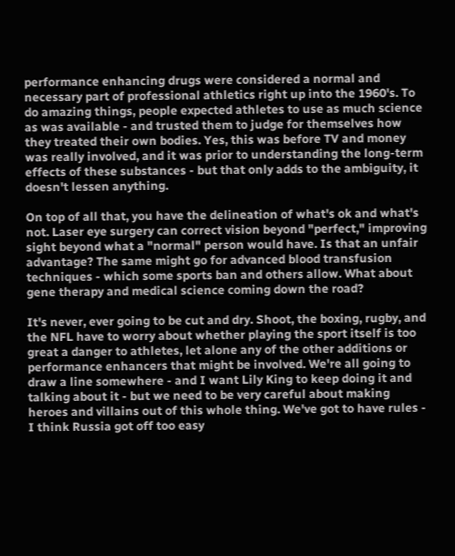performance enhancing drugs were considered a normal and necessary part of professional athletics right up into the 1960's. To do amazing things, people expected athletes to use as much science as was available - and trusted them to judge for themselves how they treated their own bodies. Yes, this was before TV and money was really involved, and it was prior to understanding the long-term effects of these substances - but that only adds to the ambiguity, it doesn't lessen anything.

On top of all that, you have the delineation of what's ok and what's not. Laser eye surgery can correct vision beyond "perfect," improving sight beyond what a "normal" person would have. Is that an unfair advantage? The same might go for advanced blood transfusion techniques - which some sports ban and others allow. What about gene therapy and medical science coming down the road?

It's never, ever going to be cut and dry. Shoot, the boxing, rugby, and the NFL have to worry about whether playing the sport itself is too great a danger to athletes, let alone any of the other additions or performance enhancers that might be involved. We're all going to draw a line somewhere - and I want Lily King to keep doing it and talking about it - but we need to be very careful about making heroes and villains out of this whole thing. We've got to have rules - I think Russia got off too easy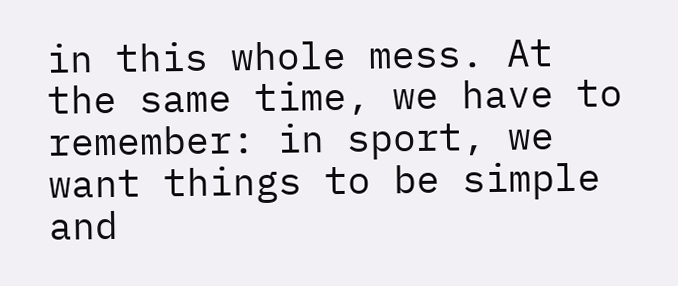in this whole mess. At the same time, we have to remember: in sport, we want things to be simple and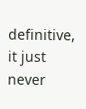definitive, it just never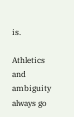is.

Athletics and ambiguity always go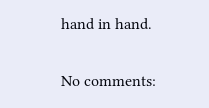hand in hand.

No comments: